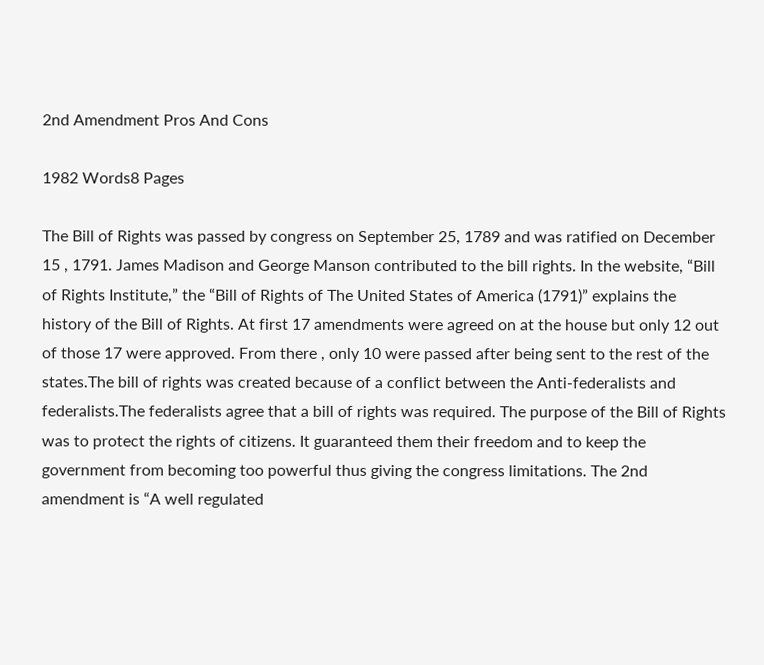2nd Amendment Pros And Cons

1982 Words8 Pages

The Bill of Rights was passed by congress on September 25, 1789 and was ratified on December 15 , 1791. James Madison and George Manson contributed to the bill rights. In the website, “Bill of Rights Institute,” the “Bill of Rights of The United States of America (1791)” explains the history of the Bill of Rights. At first 17 amendments were agreed on at the house but only 12 out of those 17 were approved. From there , only 10 were passed after being sent to the rest of the states.The bill of rights was created because of a conflict between the Anti-federalists and federalists.The federalists agree that a bill of rights was required. The purpose of the Bill of Rights was to protect the rights of citizens. It guaranteed them their freedom and to keep the government from becoming too powerful thus giving the congress limitations. The 2nd amendment is “A well regulated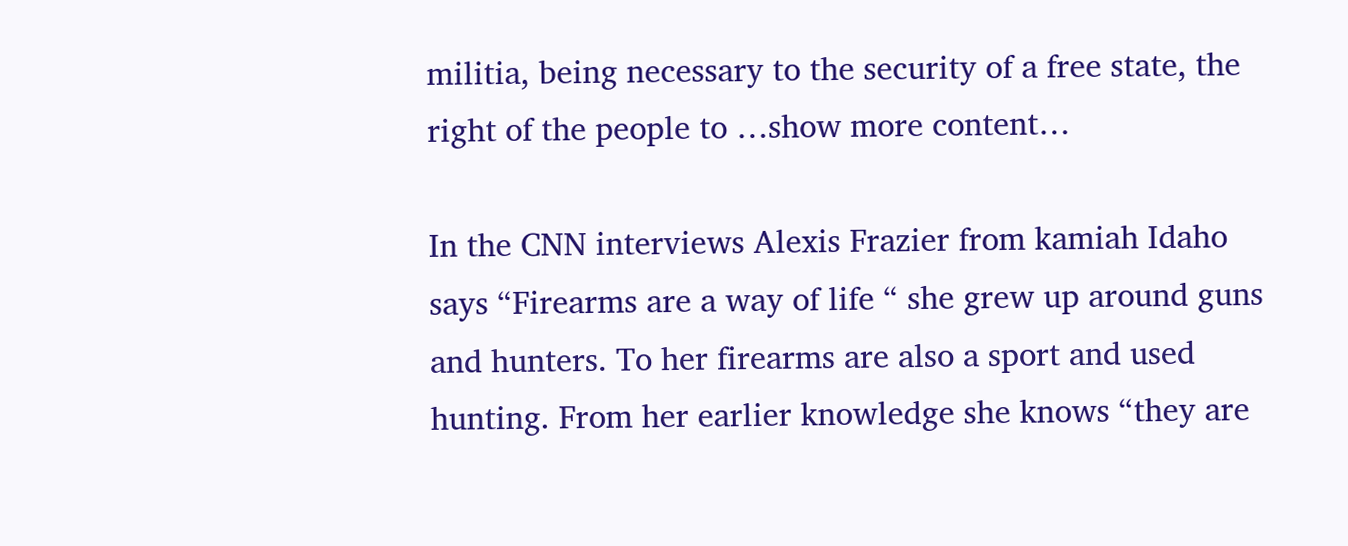militia, being necessary to the security of a free state, the right of the people to …show more content…

In the CNN interviews Alexis Frazier from kamiah Idaho says “Firearms are a way of life “ she grew up around guns and hunters. To her firearms are also a sport and used hunting. From her earlier knowledge she knows “they are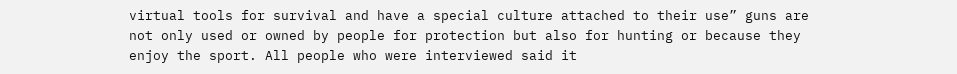virtual tools for survival and have a special culture attached to their use” guns are not only used or owned by people for protection but also for hunting or because they enjoy the sport. All people who were interviewed said it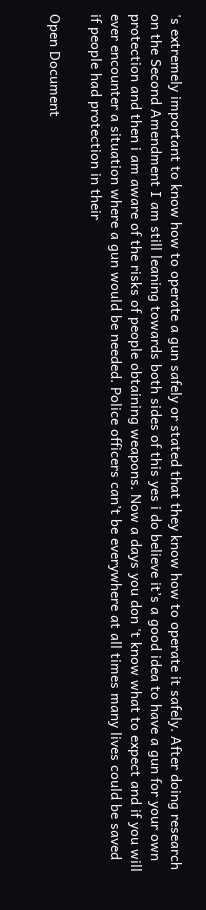's extremely important to know how to operate a gun safely or stated that they know how to operate it safely. After doing research on the Second Amendment I am still leaning towards both sides of this yes i do believe it’s a good idea to have a gun for your own protection and then i am aware of the risks of people obtaining weapons. Now a days you don 't know what to expect and if you will ever encounter a situation where a gun would be needed. Police officers can’t be everywhere at all times many lives could be saved if people had protection in their

Open Document